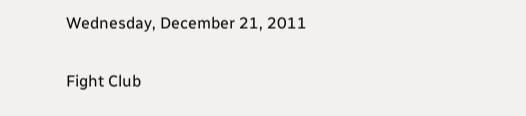Wednesday, December 21, 2011

Fight Club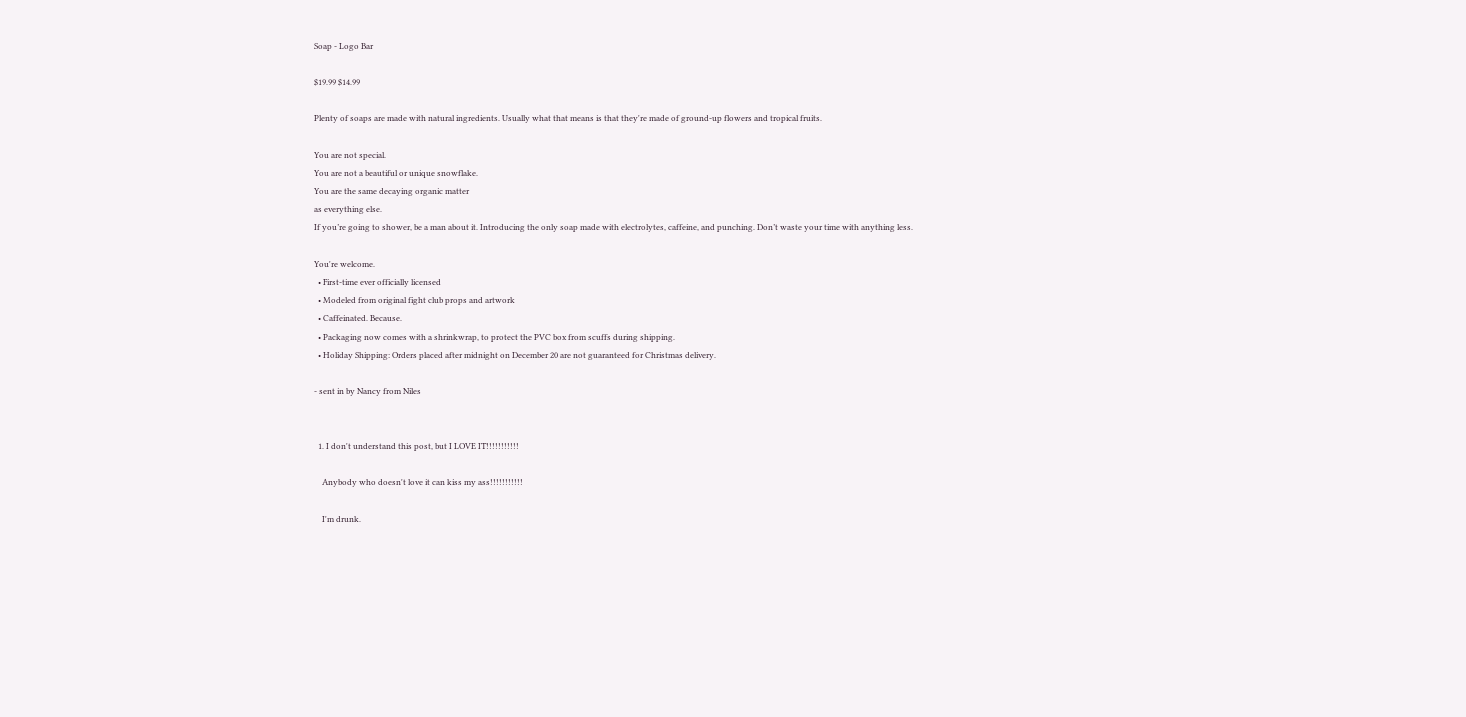Soap - Logo Bar

$19.99 $14.99

Plenty of soaps are made with natural ingredients. Usually what that means is that they're made of ground-up flowers and tropical fruits.

You are not special.
You are not a beautiful or unique snowflake.
You are the same decaying organic matter
as everything else.
If you’re going to shower, be a man about it. Introducing the only soap made with electrolytes, caffeine, and punching. Don’t waste your time with anything less.

You're welcome.
  • First-time ever officially licensed
  • Modeled from original fight club props and artwork
  • Caffeinated. Because.
  • Packaging now comes with a shrinkwrap, to protect the PVC box from scuffs during shipping.
  • Holiday Shipping: Orders placed after midnight on December 20 are not guaranteed for Christmas delivery.

- sent in by Nancy from Niles


  1. I don't understand this post, but I LOVE IT!!!!!!!!!!!

    Anybody who doesn't love it can kiss my ass!!!!!!!!!!!

    I'm drunk.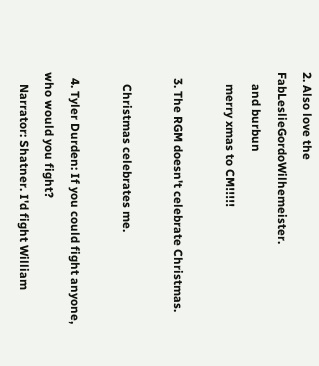2. Also love the FabLeslieGordoWilhemeister.
    and burbun
    merry xmas to CM!!!!!

  3. The RGM doesn't celebrate Christmas.

    Christmas celebrates me.

  4. Tyler Durden: If you could fight anyone, who would you fight?
    Narrator: Shatner. I'd fight William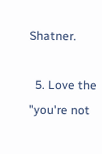Shatner.

  5. Love the "you're not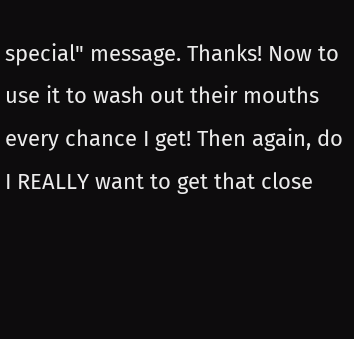special" message. Thanks! Now to use it to wash out their mouths every chance I get! Then again, do I REALLY want to get that close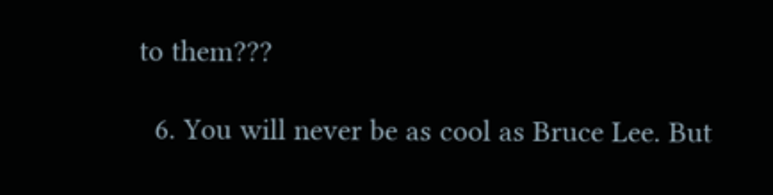to them???

  6. You will never be as cool as Bruce Lee. But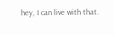hey, I can live with that.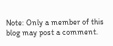Note: Only a member of this blog may post a comment.